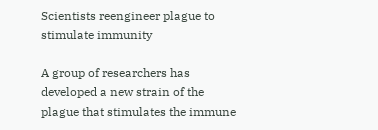Scientists reengineer plague to stimulate immunity

A group of researchers has developed a new strain of the plague that stimulates the immune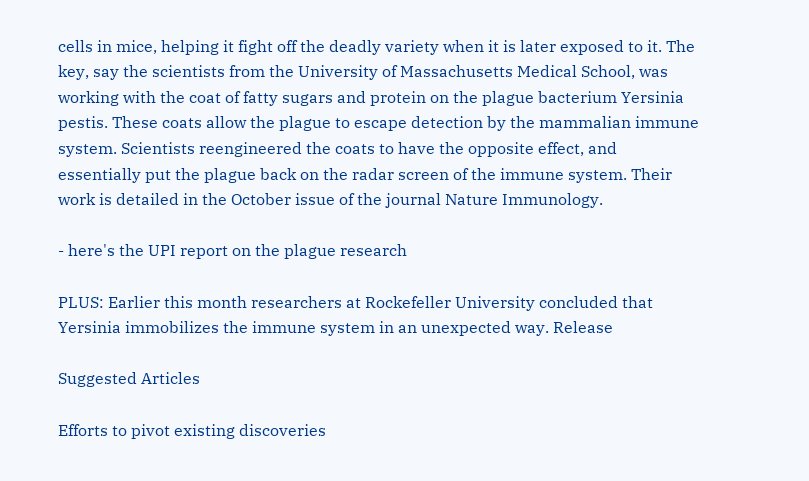cells in mice, helping it fight off the deadly variety when it is later exposed to it. The key, say the scientists from the University of Massachusetts Medical School, was working with the coat of fatty sugars and protein on the plague bacterium Yersinia pestis. These coats allow the plague to escape detection by the mammalian immune system. Scientists reengineered the coats to have the opposite effect, and essentially put the plague back on the radar screen of the immune system. Their work is detailed in the October issue of the journal Nature Immunology.

- here's the UPI report on the plague research

PLUS: Earlier this month researchers at Rockefeller University concluded that Yersinia immobilizes the immune system in an unexpected way. Release

Suggested Articles

Efforts to pivot existing discoveries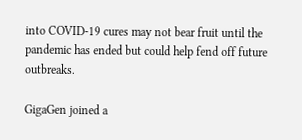into COVID-19 cures may not bear fruit until the pandemic has ended but could help fend off future outbreaks.

GigaGen joined a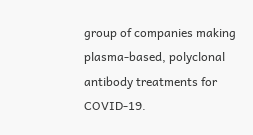group of companies making plasma-based, polyclonal antibody treatments for COVID-19.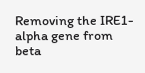Removing the IRE1-alpha gene from beta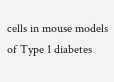cells in mouse models of Type 1 diabetes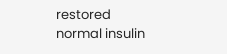restored normal insulin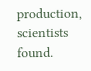production, scientists found.